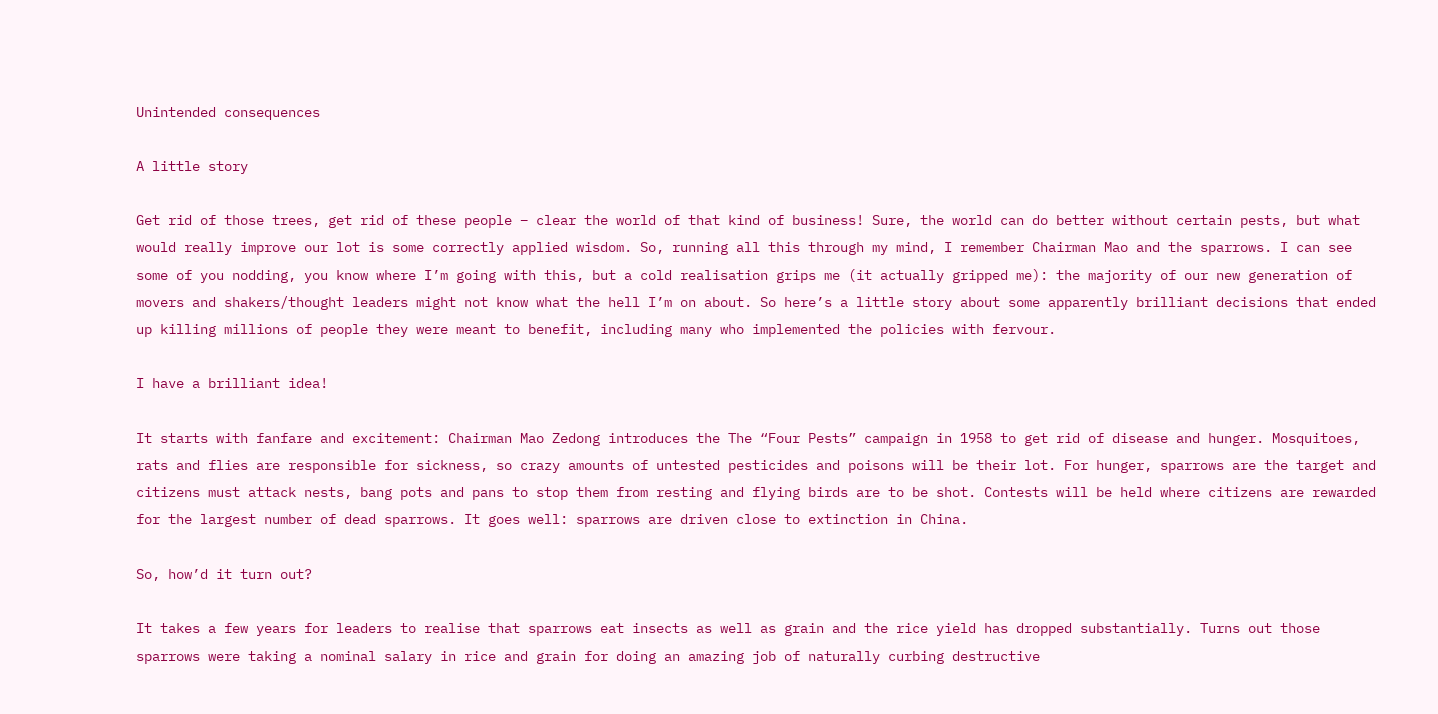Unintended consequences

A little story

Get rid of those trees, get rid of these people – clear the world of that kind of business! Sure, the world can do better without certain pests, but what would really improve our lot is some correctly applied wisdom. So, running all this through my mind, I remember Chairman Mao and the sparrows. I can see some of you nodding, you know where I’m going with this, but a cold realisation grips me (it actually gripped me): the majority of our new generation of movers and shakers/thought leaders might not know what the hell I’m on about. So here’s a little story about some apparently brilliant decisions that ended up killing millions of people they were meant to benefit, including many who implemented the policies with fervour.

I have a brilliant idea!

It starts with fanfare and excitement: Chairman Mao Zedong introduces the The “Four Pests” campaign in 1958 to get rid of disease and hunger. Mosquitoes, rats and flies are responsible for sickness, so crazy amounts of untested pesticides and poisons will be their lot. For hunger, sparrows are the target and citizens must attack nests, bang pots and pans to stop them from resting and flying birds are to be shot. Contests will be held where citizens are rewarded for the largest number of dead sparrows. It goes well: sparrows are driven close to extinction in China.

So, how’d it turn out?

It takes a few years for leaders to realise that sparrows eat insects as well as grain and the rice yield has dropped substantially. Turns out those sparrows were taking a nominal salary in rice and grain for doing an amazing job of naturally curbing destructive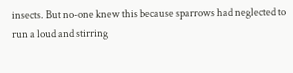insects. But no-one knew this because sparrows had neglected to run a loud and stirring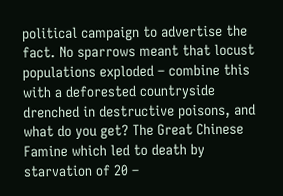political campaign to advertise the fact. No sparrows meant that locust populations exploded – combine this with a deforested countryside drenched in destructive poisons, and what do you get? The Great Chinese Famine which led to death by starvation of 20 –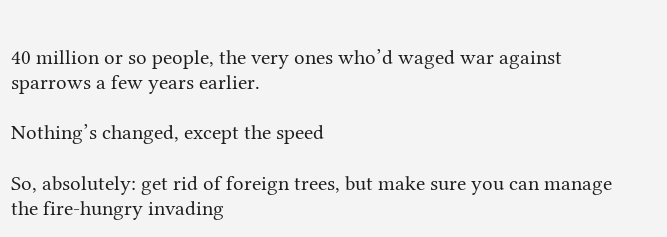40 million or so people, the very ones who’d waged war against sparrows a few years earlier.

Nothing’s changed, except the speed

So, absolutely: get rid of foreign trees, but make sure you can manage the fire-hungry invading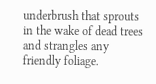underbrush that sprouts in the wake of dead trees and strangles any friendly foliage.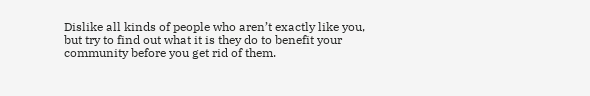Dislike all kinds of people who aren’t exactly like you, but try to find out what it is they do to benefit your community before you get rid of them.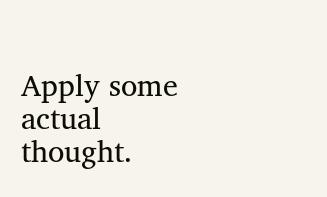Apply some actual thought.